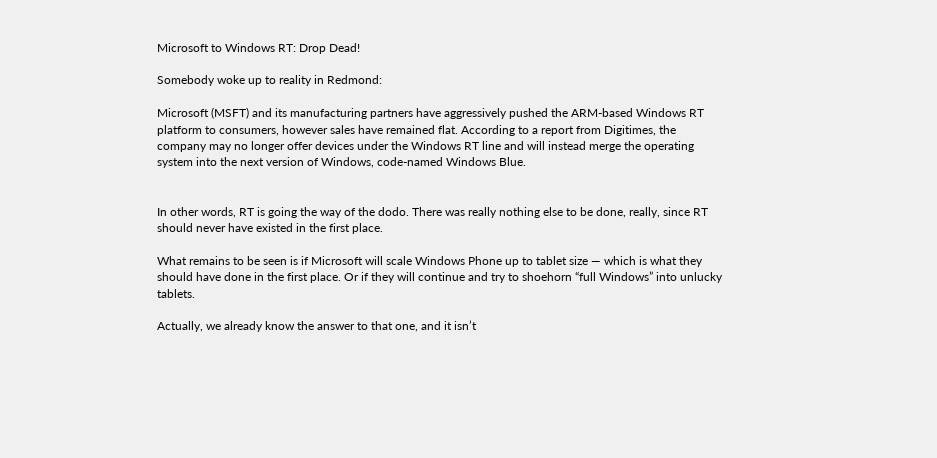Microsoft to Windows RT: Drop Dead!

Somebody woke up to reality in Redmond:

Microsoft (MSFT) and its manufacturing partners have aggressively pushed the ARM-based Windows RT platform to consumers, however sales have remained flat. According to a report from Digitimes, the company may no longer offer devices under the Windows RT line and will instead merge the operating system into the next version of Windows, code-named Windows Blue.


In other words, RT is going the way of the dodo. There was really nothing else to be done, really, since RT should never have existed in the first place.

What remains to be seen is if Microsoft will scale Windows Phone up to tablet size — which is what they should have done in the first place. Or if they will continue and try to shoehorn “full Windows” into unlucky tablets.

Actually, we already know the answer to that one, and it isn’t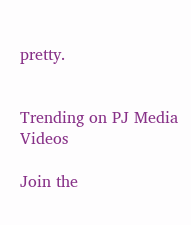pretty.


Trending on PJ Media Videos

Join the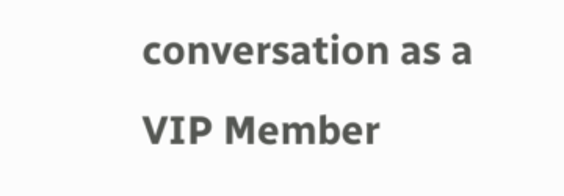conversation as a VIP Member